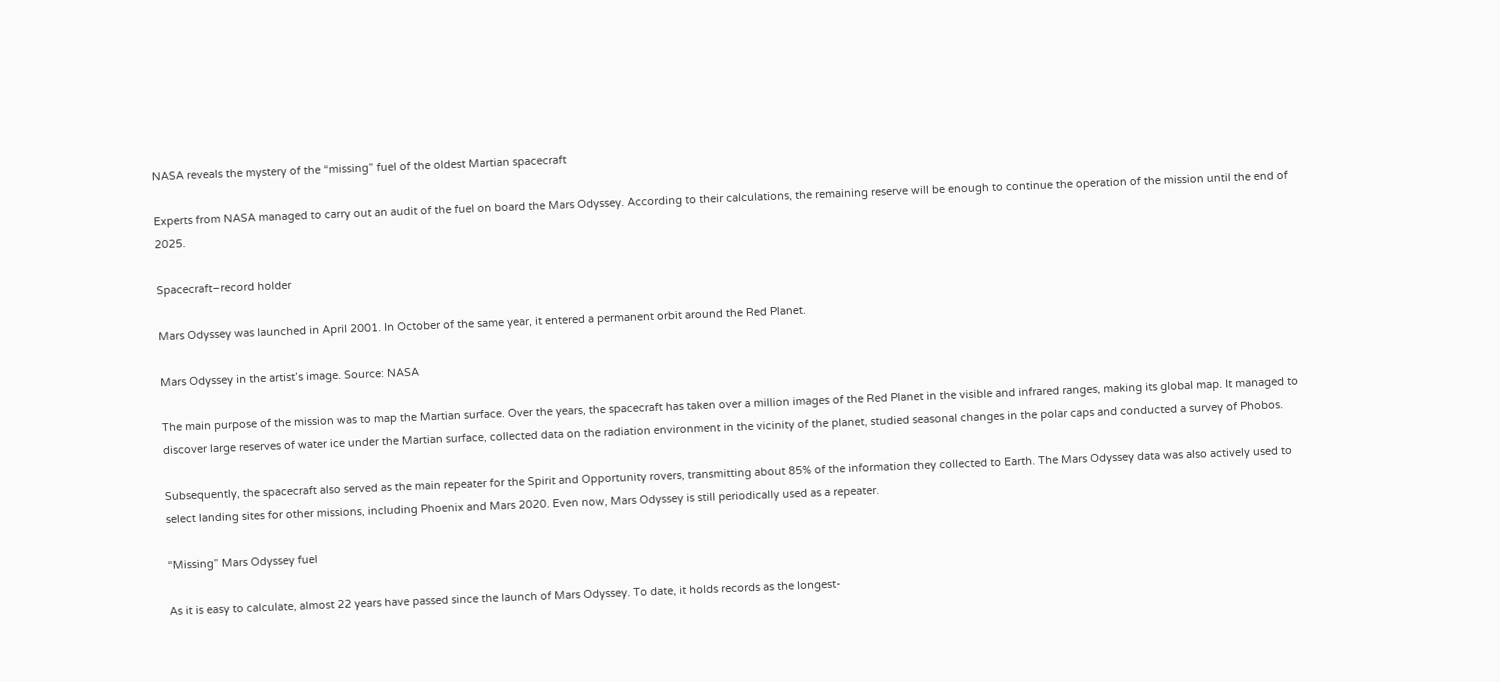NASA reveals the mystery of the “missing” fuel of the oldest Martian spacecraft

Experts from NASA managed to carry out an audit of the fuel on board the Mars Odyssey. According to their calculations, the remaining reserve will be enough to continue the operation of the mission until the end of 2025.

Spacecraft–record holder

Mars Odyssey was launched in April 2001. In October of the same year, it entered a permanent orbit around the Red Planet.

Mars Odyssey in the artist’s image. Source: NASA

The main purpose of the mission was to map the Martian surface. Over the years, the spacecraft has taken over a million images of the Red Planet in the visible and infrared ranges, making its global map. It managed to discover large reserves of water ice under the Martian surface, collected data on the radiation environment in the vicinity of the planet, studied seasonal changes in the polar caps and conducted a survey of Phobos.

Subsequently, the spacecraft also served as the main repeater for the Spirit and Opportunity rovers, transmitting about 85% of the information they collected to Earth. The Mars Odyssey data was also actively used to select landing sites for other missions, including Phoenix and Mars 2020. Even now, Mars Odyssey is still periodically used as a repeater.

“Missing” Mars Odyssey fuel

As it is easy to calculate, almost 22 years have passed since the launch of Mars Odyssey. To date, it holds records as the longest-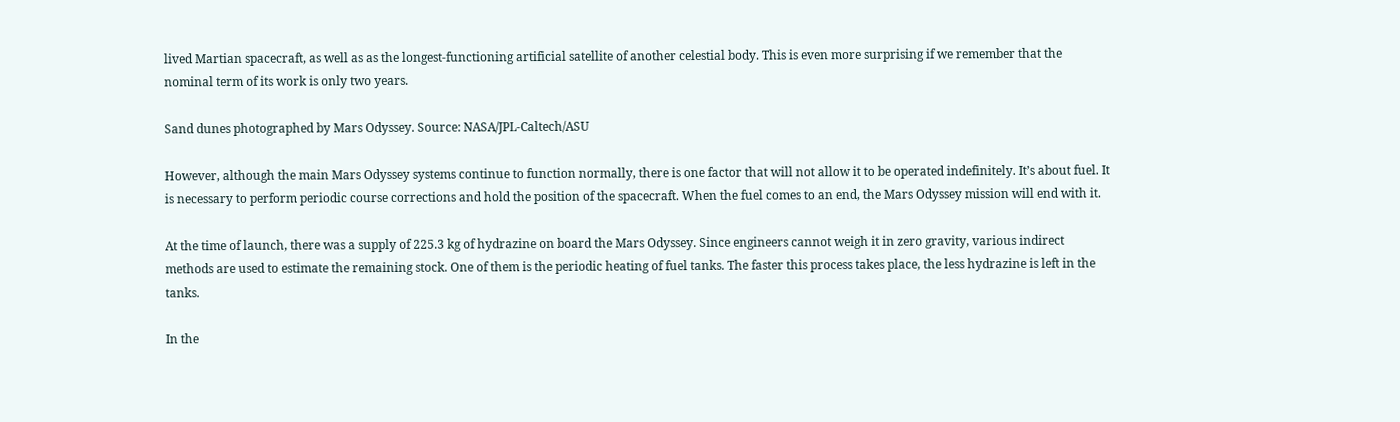lived Martian spacecraft, as well as as the longest-functioning artificial satellite of another celestial body. This is even more surprising if we remember that the nominal term of its work is only two years.

Sand dunes photographed by Mars Odyssey. Source: NASA/JPL-Caltech/ASU

However, although the main Mars Odyssey systems continue to function normally, there is one factor that will not allow it to be operated indefinitely. It’s about fuel. It is necessary to perform periodic course corrections and hold the position of the spacecraft. When the fuel comes to an end, the Mars Odyssey mission will end with it.

At the time of launch, there was a supply of 225.3 kg of hydrazine on board the Mars Odyssey. Since engineers cannot weigh it in zero gravity, various indirect methods are used to estimate the remaining stock. One of them is the periodic heating of fuel tanks. The faster this process takes place, the less hydrazine is left in the tanks.

In the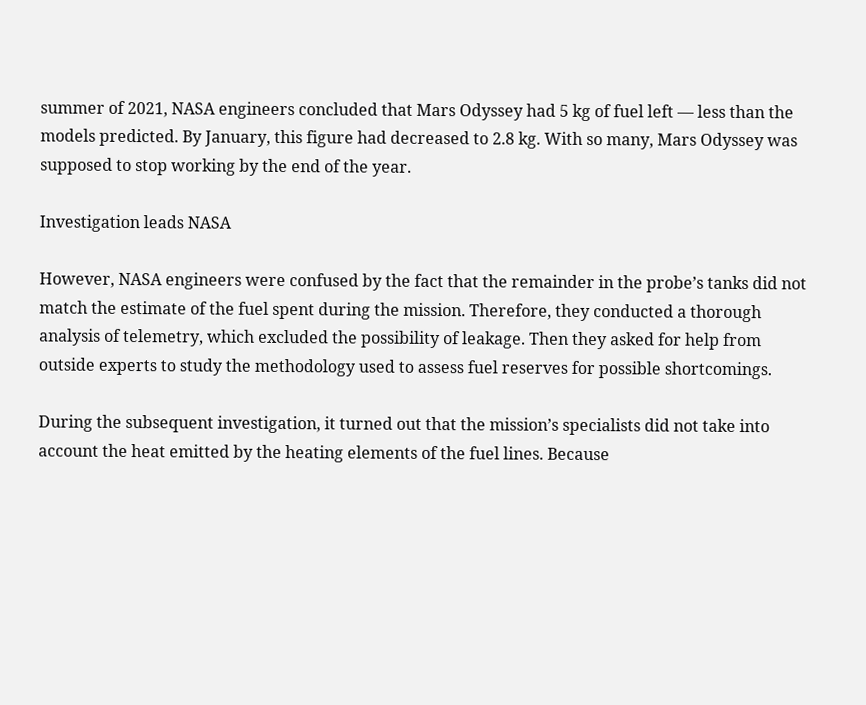summer of 2021, NASA engineers concluded that Mars Odyssey had 5 kg of fuel left — less than the models predicted. By January, this figure had decreased to 2.8 kg. With so many, Mars Odyssey was supposed to stop working by the end of the year.

Investigation leads NASA

However, NASA engineers were confused by the fact that the remainder in the probe’s tanks did not match the estimate of the fuel spent during the mission. Therefore, they conducted a thorough analysis of telemetry, which excluded the possibility of leakage. Then they asked for help from outside experts to study the methodology used to assess fuel reserves for possible shortcomings.

During the subsequent investigation, it turned out that the mission’s specialists did not take into account the heat emitted by the heating elements of the fuel lines. Because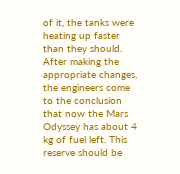of it, the tanks were heating up faster than they should. After making the appropriate changes, the engineers come to the conclusion that now the Mars Odyssey has about 4 kg of fuel left. This reserve should be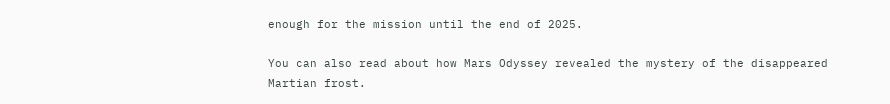enough for the mission until the end of 2025.

You can also read about how Mars Odyssey revealed the mystery of the disappeared Martian frost.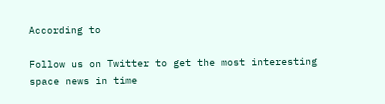According to

Follow us on Twitter to get the most interesting space news in time